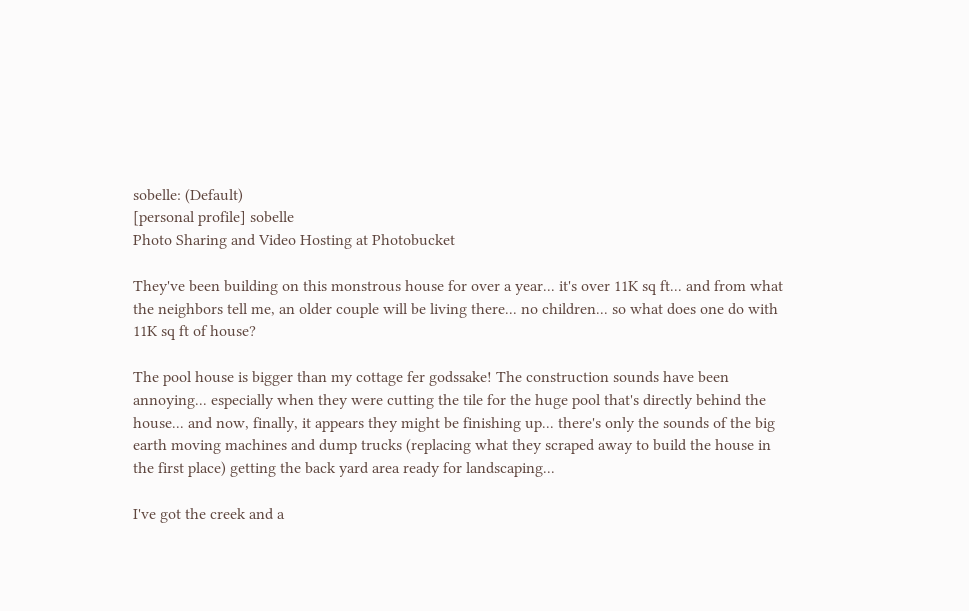sobelle: (Default)
[personal profile] sobelle
Photo Sharing and Video Hosting at Photobucket

They've been building on this monstrous house for over a year... it's over 11K sq ft... and from what the neighbors tell me, an older couple will be living there... no children... so what does one do with 11K sq ft of house?

The pool house is bigger than my cottage fer godssake! The construction sounds have been annoying... especially when they were cutting the tile for the huge pool that's directly behind the house... and now, finally, it appears they might be finishing up... there's only the sounds of the big earth moving machines and dump trucks (replacing what they scraped away to build the house in the first place) getting the back yard area ready for landscaping...

I've got the creek and a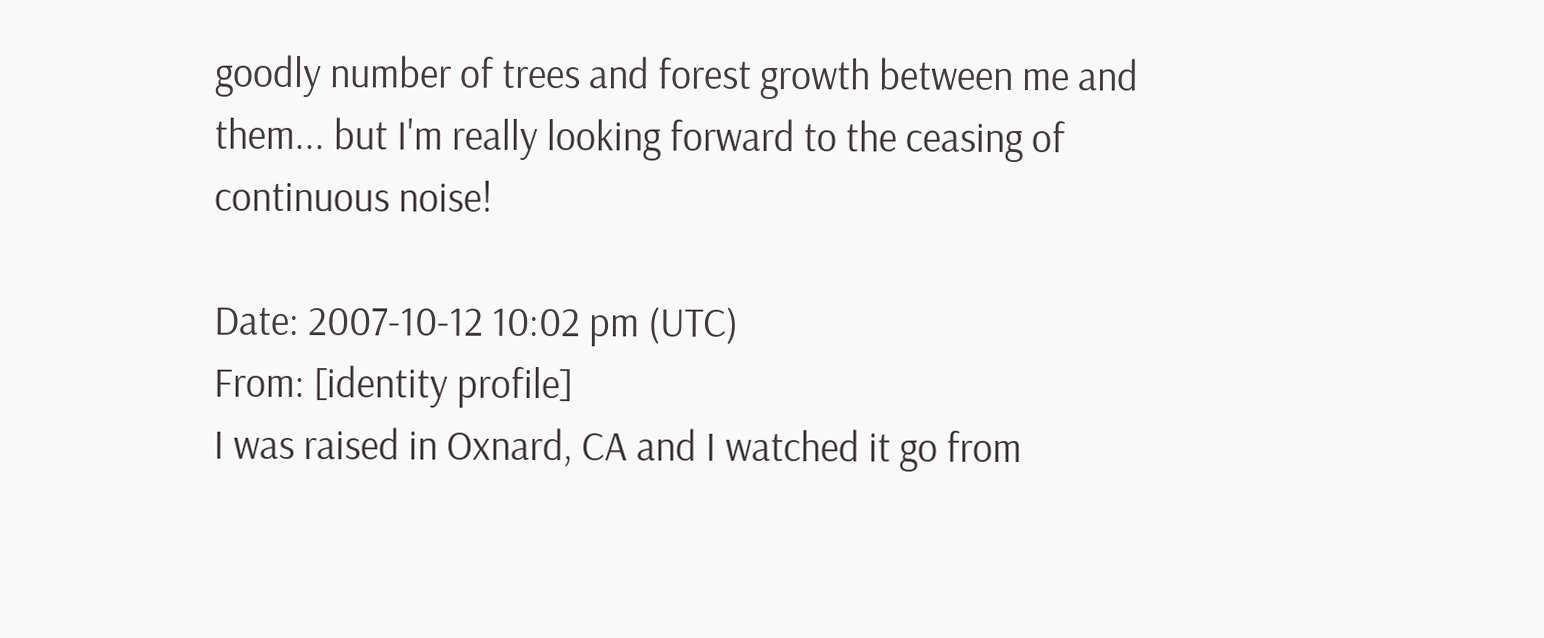goodly number of trees and forest growth between me and them... but I'm really looking forward to the ceasing of continuous noise!

Date: 2007-10-12 10:02 pm (UTC)
From: [identity profile]
I was raised in Oxnard, CA and I watched it go from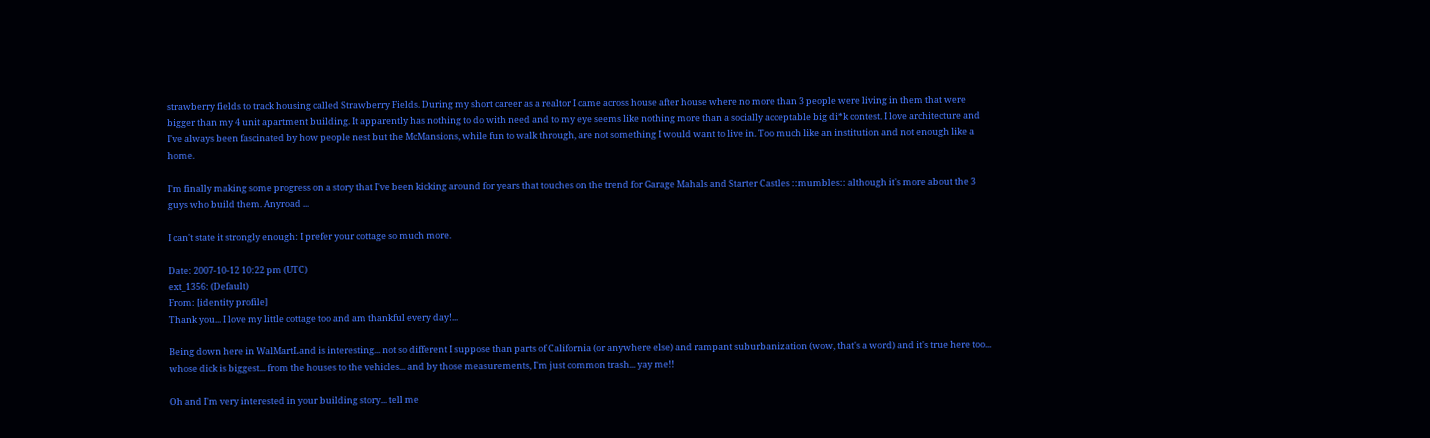strawberry fields to track housing called Strawberry Fields. During my short career as a realtor I came across house after house where no more than 3 people were living in them that were bigger than my 4 unit apartment building. It apparently has nothing to do with need and to my eye seems like nothing more than a socially acceptable big di*k contest. I love architecture and I've always been fascinated by how people nest but the McMansions, while fun to walk through, are not something I would want to live in. Too much like an institution and not enough like a home.

I'm finally making some progress on a story that I've been kicking around for years that touches on the trend for Garage Mahals and Starter Castles ::mumbles:: although it's more about the 3 guys who build them. Anyroad ...

I can't state it strongly enough: I prefer your cottage so much more.

Date: 2007-10-12 10:22 pm (UTC)
ext_1356: (Default)
From: [identity profile]
Thank you... I love my little cottage too and am thankful every day!...

Being down here in WalMartLand is interesting... not so different I suppose than parts of California (or anywhere else) and rampant suburbanization (wow, that's a word) and it's true here too... whose dick is biggest... from the houses to the vehicles... and by those measurements, I'm just common trash... yay me!!

Oh and I'm very interested in your building story... tell me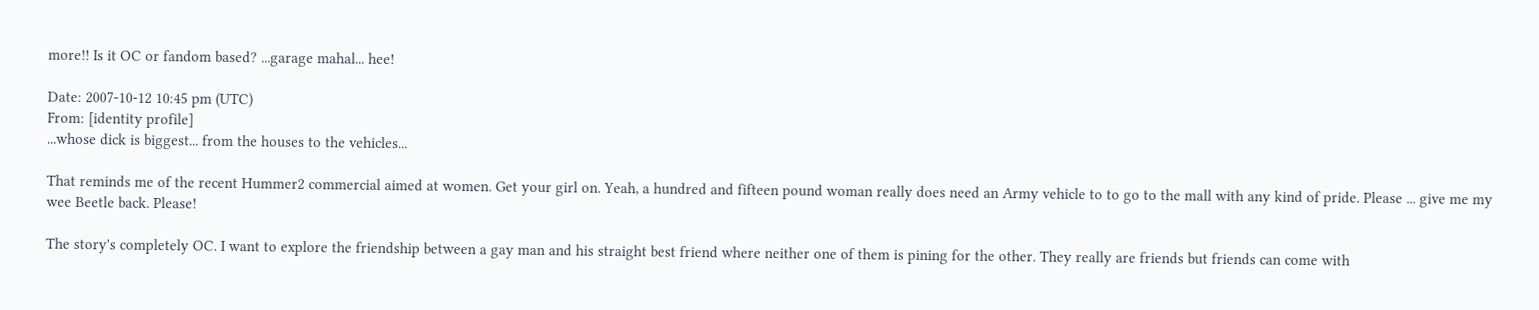more!! Is it OC or fandom based? ...garage mahal... hee!

Date: 2007-10-12 10:45 pm (UTC)
From: [identity profile]
...whose dick is biggest... from the houses to the vehicles...

That reminds me of the recent Hummer2 commercial aimed at women. Get your girl on. Yeah, a hundred and fifteen pound woman really does need an Army vehicle to to go to the mall with any kind of pride. Please ... give me my wee Beetle back. Please!

The story's completely OC. I want to explore the friendship between a gay man and his straight best friend where neither one of them is pining for the other. They really are friends but friends can come with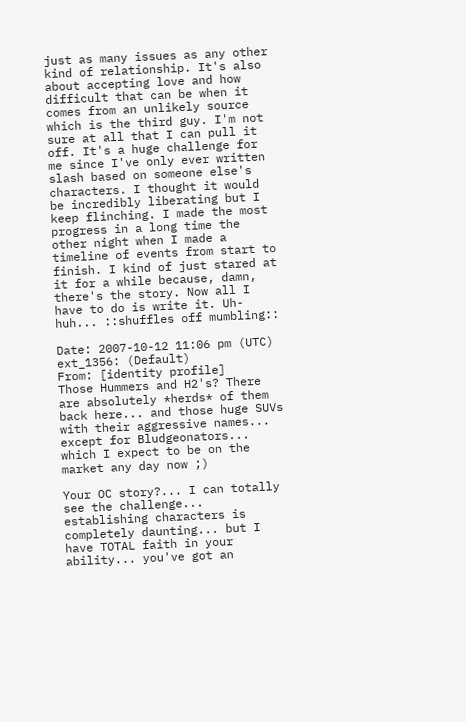just as many issues as any other kind of relationship. It's also about accepting love and how difficult that can be when it comes from an unlikely source which is the third guy. I'm not sure at all that I can pull it off. It's a huge challenge for me since I've only ever written slash based on someone else's characters. I thought it would be incredibly liberating but I keep flinching. I made the most progress in a long time the other night when I made a timeline of events from start to finish. I kind of just stared at it for a while because, damn, there's the story. Now all I have to do is write it. Uh-huh... ::shuffles off mumbling::

Date: 2007-10-12 11:06 pm (UTC)
ext_1356: (Default)
From: [identity profile]
Those Hummers and H2's? There are absolutely *herds* of them back here... and those huge SUVs with their aggressive names...
except for Bludgeonators... which I expect to be on the market any day now ;)

Your OC story?... I can totally see the challenge... establishing characters is completely daunting... but I have TOTAL faith in your ability... you've got an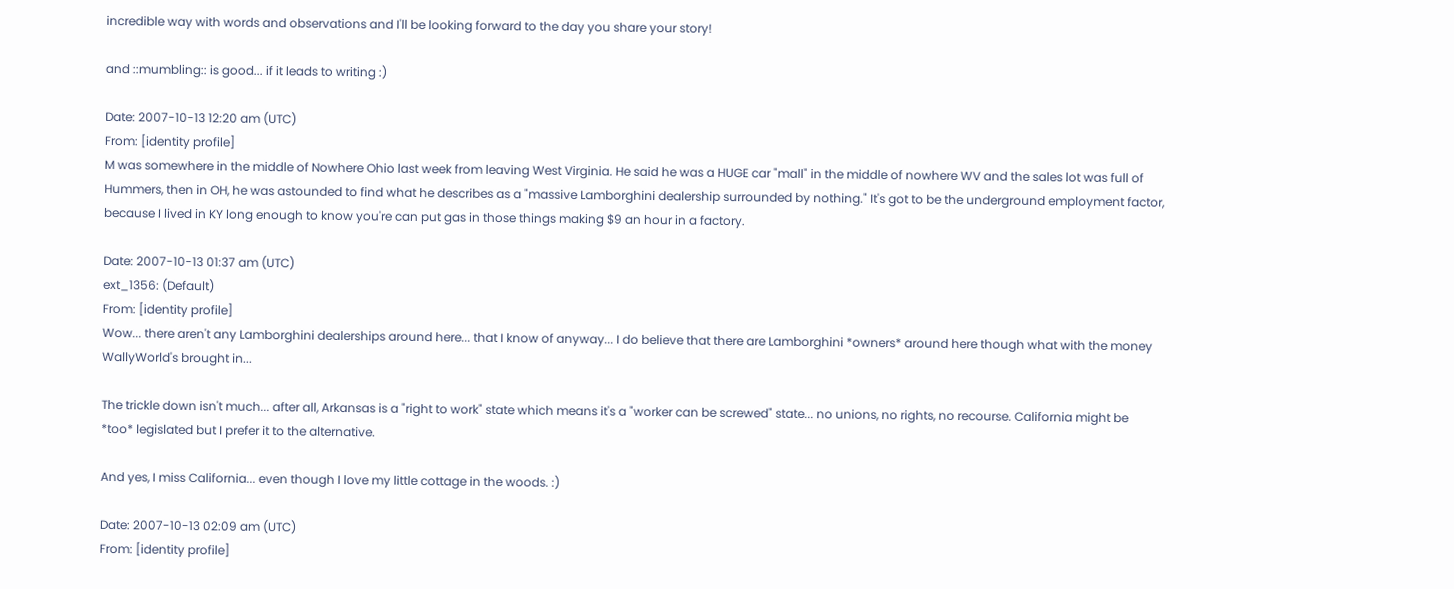incredible way with words and observations and I'll be looking forward to the day you share your story!

and ::mumbling:: is good... if it leads to writing :)

Date: 2007-10-13 12:20 am (UTC)
From: [identity profile]
M was somewhere in the middle of Nowhere Ohio last week from leaving West Virginia. He said he was a HUGE car "mall" in the middle of nowhere WV and the sales lot was full of Hummers, then in OH, he was astounded to find what he describes as a "massive Lamborghini dealership surrounded by nothing." It's got to be the underground employment factor, because I lived in KY long enough to know you're can put gas in those things making $9 an hour in a factory.

Date: 2007-10-13 01:37 am (UTC)
ext_1356: (Default)
From: [identity profile]
Wow... there aren't any Lamborghini dealerships around here... that I know of anyway... I do believe that there are Lamborghini *owners* around here though what with the money WallyWorld's brought in...

The trickle down isn't much... after all, Arkansas is a "right to work" state which means it's a "worker can be screwed" state... no unions, no rights, no recourse. California might be *too* legislated but I prefer it to the alternative.

And yes, I miss California... even though I love my little cottage in the woods. :)

Date: 2007-10-13 02:09 am (UTC)
From: [identity profile]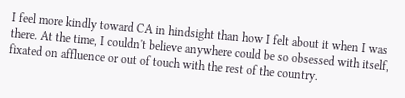I feel more kindly toward CA in hindsight than how I felt about it when I was there. At the time, I couldn't believe anywhere could be so obsessed with itself, fixated on affluence or out of touch with the rest of the country.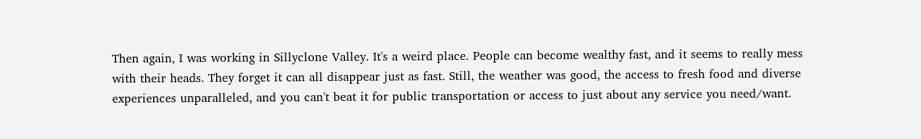Then again, I was working in Sillyclone Valley. It's a weird place. People can become wealthy fast, and it seems to really mess with their heads. They forget it can all disappear just as fast. Still, the weather was good, the access to fresh food and diverse experiences unparalleled, and you can't beat it for public transportation or access to just about any service you need/want.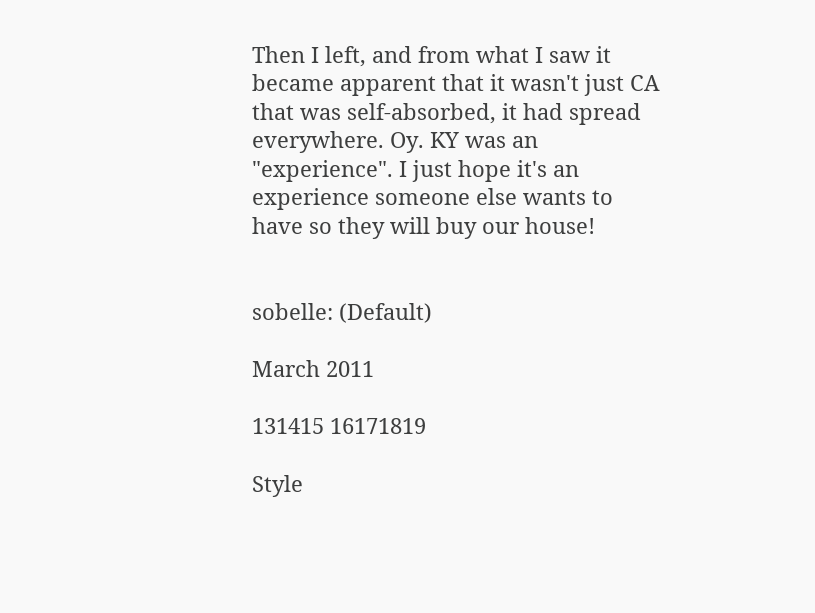Then I left, and from what I saw it became apparent that it wasn't just CA that was self-absorbed, it had spread everywhere. Oy. KY was an "experience". I just hope it's an experience someone else wants to have so they will buy our house!


sobelle: (Default)

March 2011

131415 16171819

Style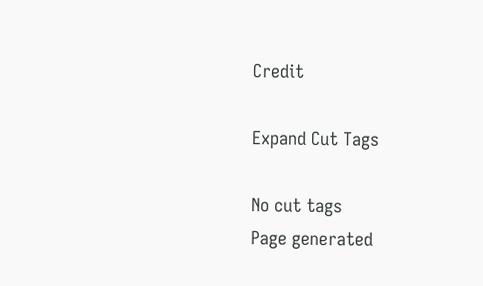Credit

Expand Cut Tags

No cut tags
Page generated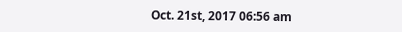Oct. 21st, 2017 06:56 am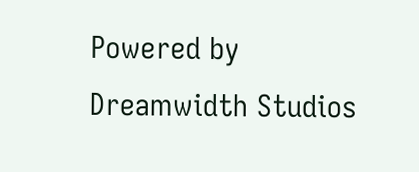Powered by Dreamwidth Studios